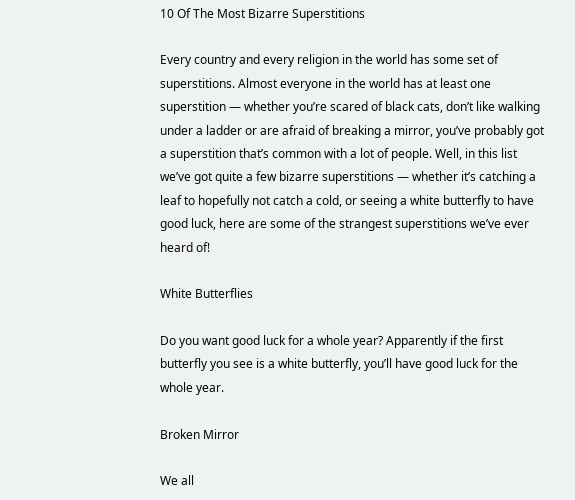10 Of The Most Bizarre Superstitions

Every country and every religion in the world has some set of superstitions. Almost everyone in the world has at least one superstition — whether you’re scared of black cats, don’t like walking under a ladder or are afraid of breaking a mirror, you’ve probably got a superstition that’s common with a lot of people. Well, in this list we’ve got quite a few bizarre superstitions — whether it’s catching a leaf to hopefully not catch a cold, or seeing a white butterfly to have good luck, here are some of the strangest superstitions we’ve ever heard of!

White Butterflies

Do you want good luck for a whole year? Apparently if the first butterfly you see is a white butterfly, you’ll have good luck for the whole year.

Broken Mirror

We all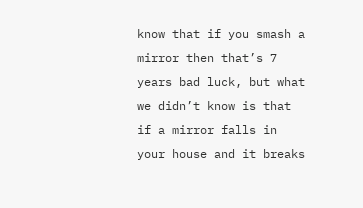know that if you smash a mirror then that’s 7 years bad luck, but what we didn’t know is that if a mirror falls in your house and it breaks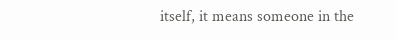itself, it means someone in the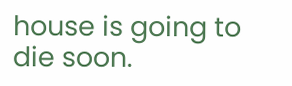house is going to die soon.